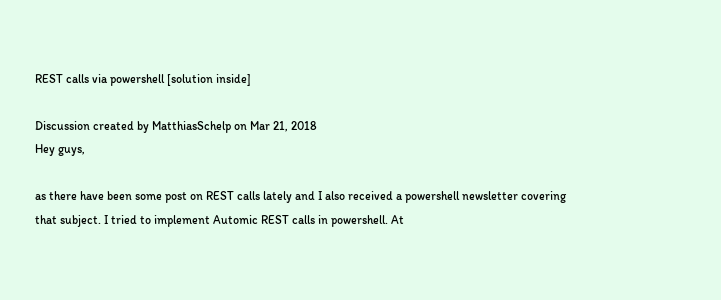REST calls via powershell [solution inside]

Discussion created by MatthiasSchelp on Mar 21, 2018
Hey guys,

as there have been some post on REST calls lately and I also received a powershell newsletter covering that subject. I tried to implement Automic REST calls in powershell. At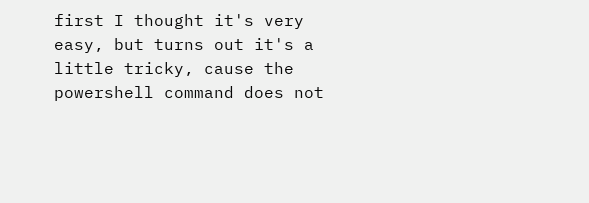first I thought it's very easy, but turns out it's a little tricky, cause the powershell command does not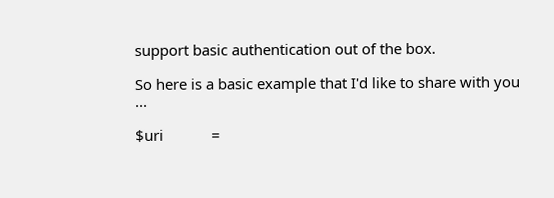support basic authentication out of the box.

So here is a basic example that I'd like to share with you ...

$uri            =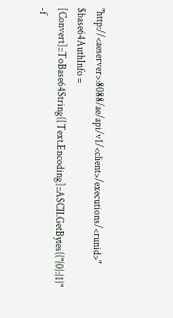"http://<aeserver>:8088/ae/api/v1/<client>/executions/<runid>"
$base64AuthInfo = [Convert]::ToBase64String([Text.Encoding]::ASCII.GetBytes(("{0}:{1}" -f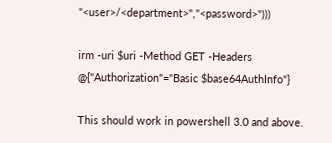"<user>/<department>","<password>")))

irm -uri $uri -Method GET -Headers @{"Authorization"="Basic $base64AuthInfo"}

This should work in powershell 3.0 and above.